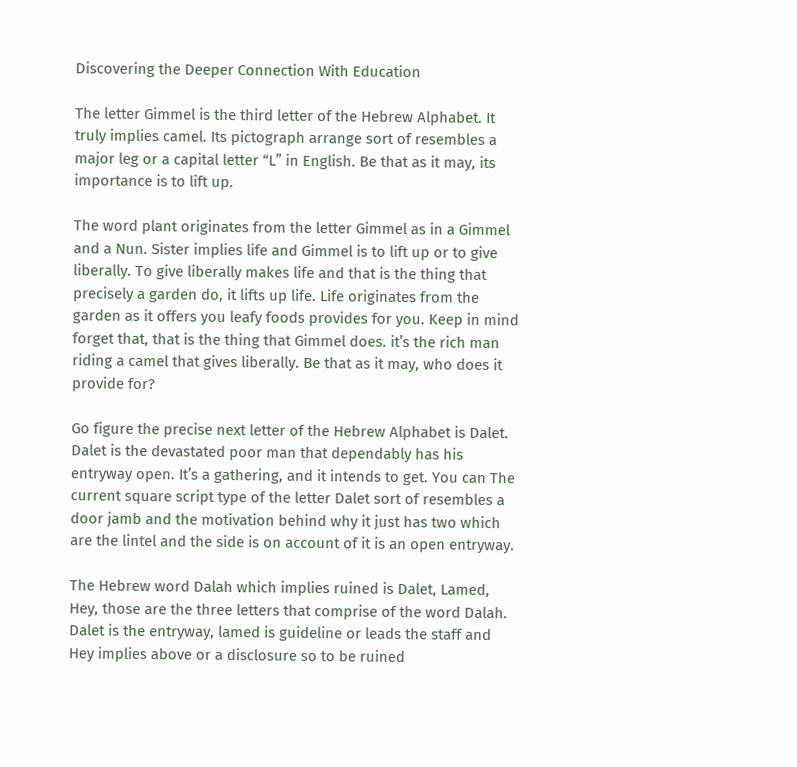Discovering the Deeper Connection With Education

The letter Gimmel is the third letter of the Hebrew Alphabet. It truly implies camel. Its pictograph arrange sort of resembles a major leg or a capital letter “L” in English. Be that as it may, its importance is to lift up.

The word plant originates from the letter Gimmel as in a Gimmel and a Nun. Sister implies life and Gimmel is to lift up or to give liberally. To give liberally makes life and that is the thing that precisely a garden do, it lifts up life. Life originates from the garden as it offers you leafy foods provides for you. Keep in mind forget that, that is the thing that Gimmel does. it’s the rich man riding a camel that gives liberally. Be that as it may, who does it provide for?

Go figure the precise next letter of the Hebrew Alphabet is Dalet. Dalet is the devastated poor man that dependably has his entryway open. It’s a gathering, and it intends to get. You can The current square script type of the letter Dalet sort of resembles a door jamb and the motivation behind why it just has two which are the lintel and the side is on account of it is an open entryway.

The Hebrew word Dalah which implies ruined is Dalet, Lamed, Hey, those are the three letters that comprise of the word Dalah. Dalet is the entryway, lamed is guideline or leads the staff and Hey implies above or a disclosure so to be ruined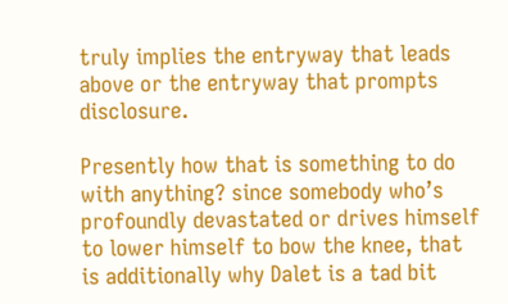truly implies the entryway that leads above or the entryway that prompts disclosure.

Presently how that is something to do with anything? since somebody who’s profoundly devastated or drives himself to lower himself to bow the knee, that is additionally why Dalet is a tad bit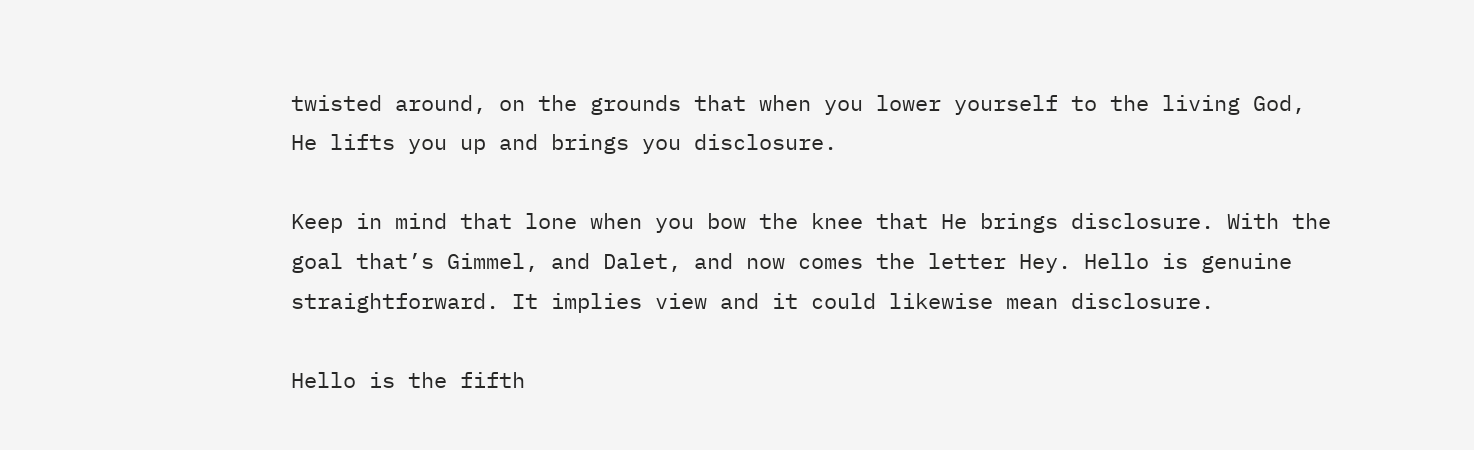twisted around, on the grounds that when you lower yourself to the living God, He lifts you up and brings you disclosure.

Keep in mind that lone when you bow the knee that He brings disclosure. With the goal that’s Gimmel, and Dalet, and now comes the letter Hey. Hello is genuine straightforward. It implies view and it could likewise mean disclosure.

Hello is the fifth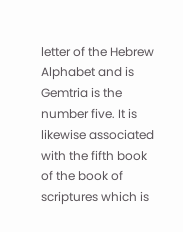letter of the Hebrew Alphabet and is Gemtria is the number five. It is likewise associated with the fifth book of the book of scriptures which is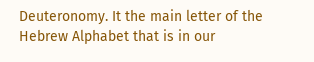Deuteronomy. It the main letter of the Hebrew Alphabet that is in our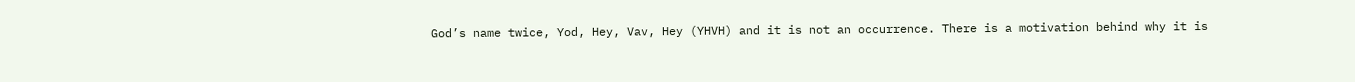God’s name twice, Yod, Hey, Vav, Hey (YHVH) and it is not an occurrence. There is a motivation behind why it is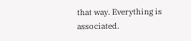that way. Everything is associated.